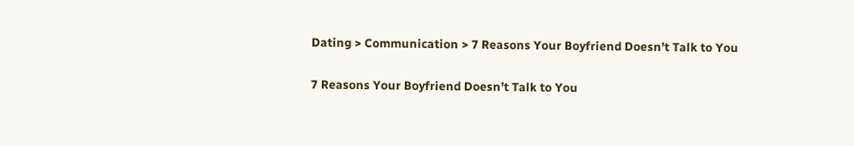Dating > Communication > 7 Reasons Your Boyfriend Doesn’t Talk to You

7 Reasons Your Boyfriend Doesn’t Talk to You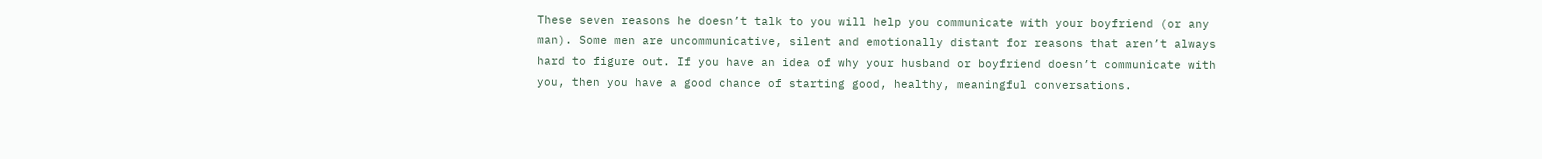These seven reasons he doesn’t talk to you will help you communicate with your boyfriend (or any man). Some men are uncommunicative, silent and emotionally distant for reasons that aren’t always hard to figure out. If you have an idea of why your husband or boyfriend doesn’t communicate with you, then you have a good chance of starting good, healthy, meaningful conversations.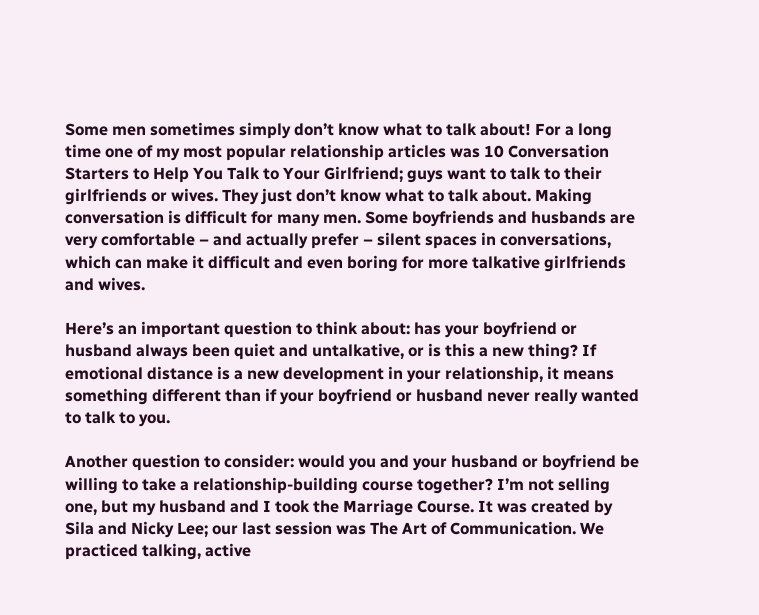Some men sometimes simply don’t know what to talk about! For a long time one of my most popular relationship articles was 10 Conversation Starters to Help You Talk to Your Girlfriend; guys want to talk to their girlfriends or wives. They just don’t know what to talk about. Making conversation is difficult for many men. Some boyfriends and husbands are very comfortable – and actually prefer – silent spaces in conversations, which can make it difficult and even boring for more talkative girlfriends and wives.

Here’s an important question to think about: has your boyfriend or husband always been quiet and untalkative, or is this a new thing? If emotional distance is a new development in your relationship, it means something different than if your boyfriend or husband never really wanted to talk to you.

Another question to consider: would you and your husband or boyfriend be willing to take a relationship-building course together? I’m not selling one, but my husband and I took the Marriage Course. It was created by Sila and Nicky Lee; our last session was The Art of Communication. We practiced talking, active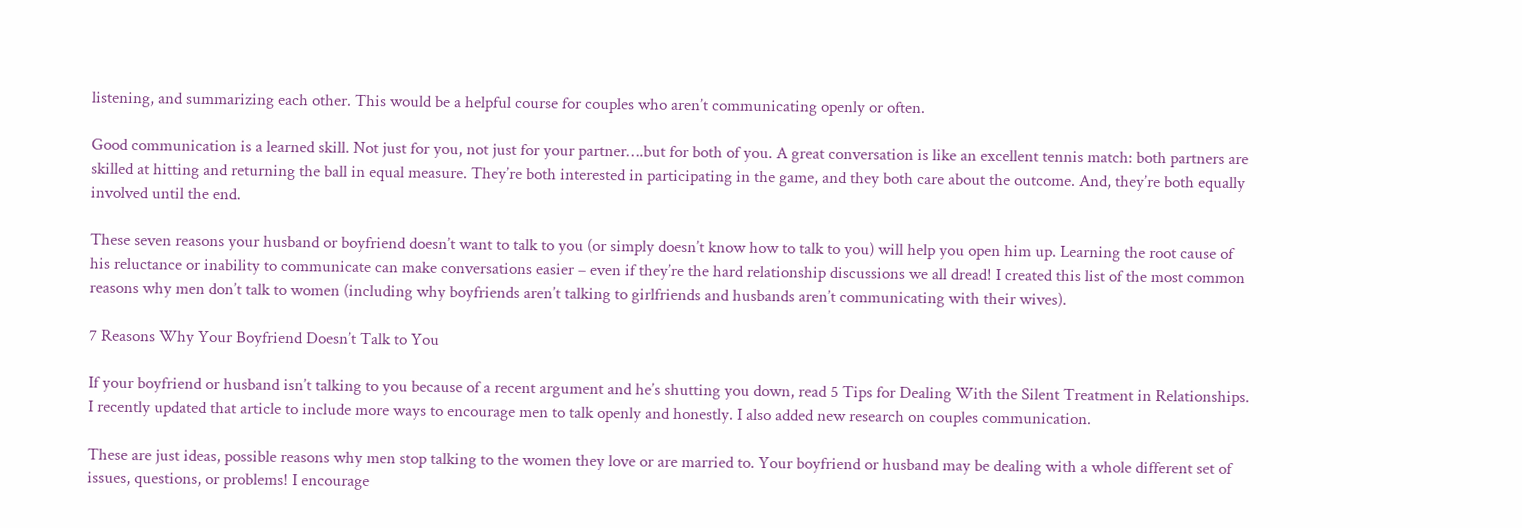listening, and summarizing each other. This would be a helpful course for couples who aren’t communicating openly or often.

Good communication is a learned skill. Not just for you, not just for your partner….but for both of you. A great conversation is like an excellent tennis match: both partners are skilled at hitting and returning the ball in equal measure. They’re both interested in participating in the game, and they both care about the outcome. And, they’re both equally involved until the end.

These seven reasons your husband or boyfriend doesn’t want to talk to you (or simply doesn’t know how to talk to you) will help you open him up. Learning the root cause of his reluctance or inability to communicate can make conversations easier – even if they’re the hard relationship discussions we all dread! I created this list of the most common reasons why men don’t talk to women (including why boyfriends aren’t talking to girlfriends and husbands aren’t communicating with their wives).

7 Reasons Why Your Boyfriend Doesn’t Talk to You

If your boyfriend or husband isn’t talking to you because of a recent argument and he’s shutting you down, read 5 Tips for Dealing With the Silent Treatment in Relationships. I recently updated that article to include more ways to encourage men to talk openly and honestly. I also added new research on couples communication.

These are just ideas, possible reasons why men stop talking to the women they love or are married to. Your boyfriend or husband may be dealing with a whole different set of issues, questions, or problems! I encourage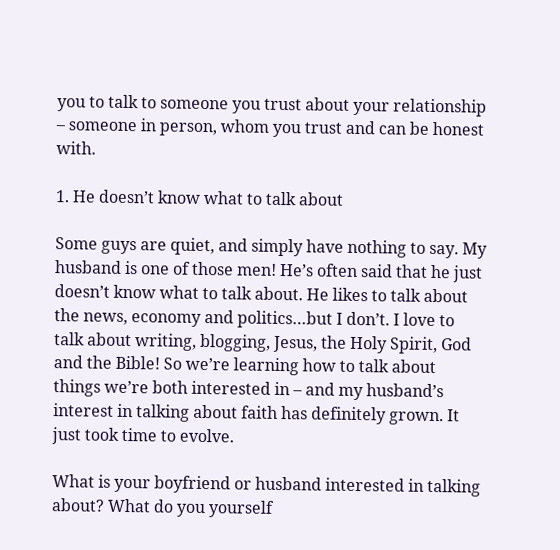you to talk to someone you trust about your relationship – someone in person, whom you trust and can be honest with.

1. He doesn’t know what to talk about

Some guys are quiet, and simply have nothing to say. My husband is one of those men! He’s often said that he just doesn’t know what to talk about. He likes to talk about the news, economy and politics…but I don’t. I love to talk about writing, blogging, Jesus, the Holy Spirit, God and the Bible! So we’re learning how to talk about things we’re both interested in – and my husband’s interest in talking about faith has definitely grown. It just took time to evolve.

What is your boyfriend or husband interested in talking about? What do you yourself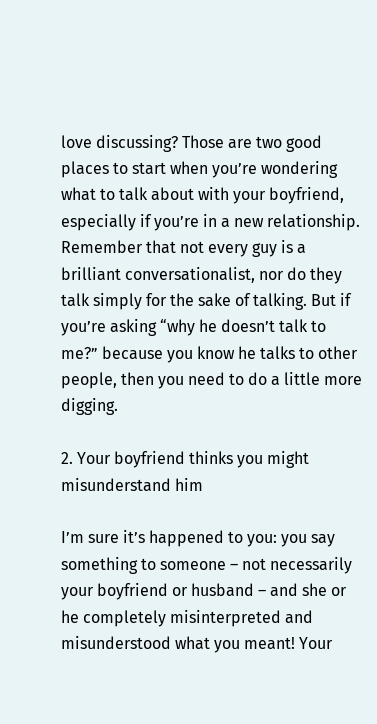love discussing? Those are two good places to start when you’re wondering what to talk about with your boyfriend, especially if you’re in a new relationship. Remember that not every guy is a brilliant conversationalist, nor do they talk simply for the sake of talking. But if you’re asking “why he doesn’t talk to me?” because you know he talks to other people, then you need to do a little more digging.

2. Your boyfriend thinks you might misunderstand him

I’m sure it’s happened to you: you say something to someone – not necessarily your boyfriend or husband – and she or he completely misinterpreted and misunderstood what you meant! Your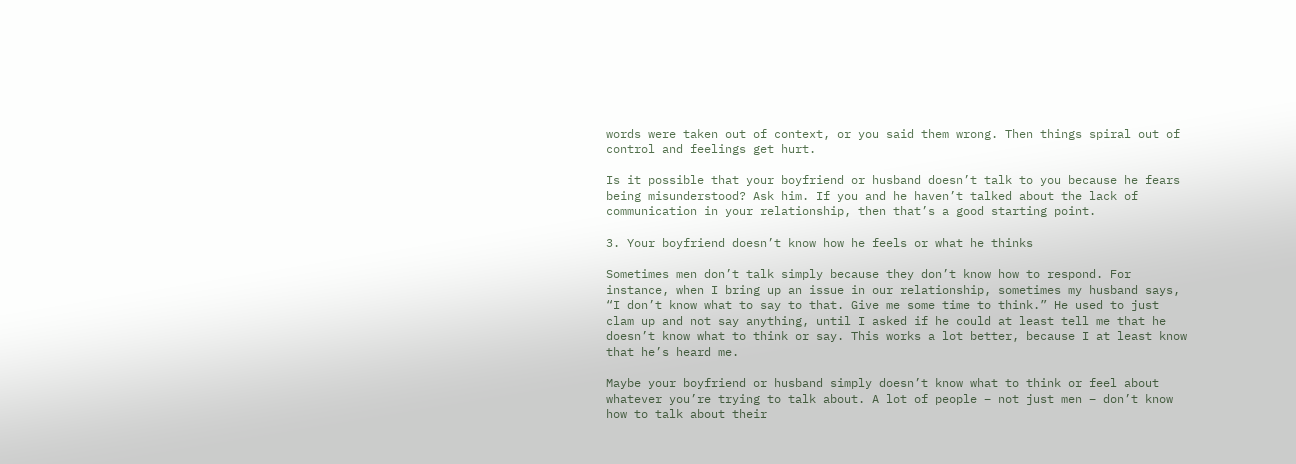words were taken out of context, or you said them wrong. Then things spiral out of control and feelings get hurt.

Is it possible that your boyfriend or husband doesn’t talk to you because he fears being misunderstood? Ask him. If you and he haven’t talked about the lack of communication in your relationship, then that’s a good starting point.

3. Your boyfriend doesn’t know how he feels or what he thinks

Sometimes men don’t talk simply because they don’t know how to respond. For instance, when I bring up an issue in our relationship, sometimes my husband says, “I don’t know what to say to that. Give me some time to think.” He used to just clam up and not say anything, until I asked if he could at least tell me that he doesn’t know what to think or say. This works a lot better, because I at least know that he’s heard me.

Maybe your boyfriend or husband simply doesn’t know what to think or feel about whatever you’re trying to talk about. A lot of people – not just men – don’t know how to talk about their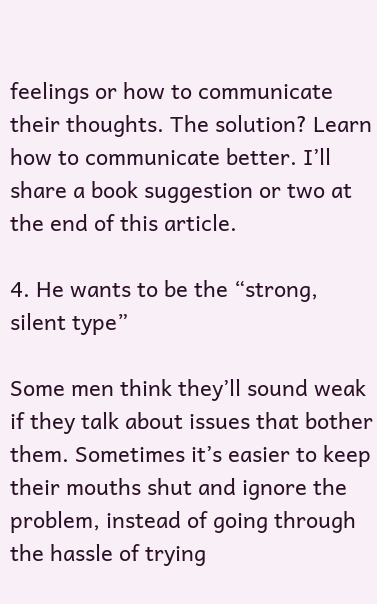feelings or how to communicate their thoughts. The solution? Learn how to communicate better. I’ll share a book suggestion or two at the end of this article.

4. He wants to be the “strong, silent type”

Some men think they’ll sound weak if they talk about issues that bother them. Sometimes it’s easier to keep their mouths shut and ignore the problem, instead of going through the hassle of trying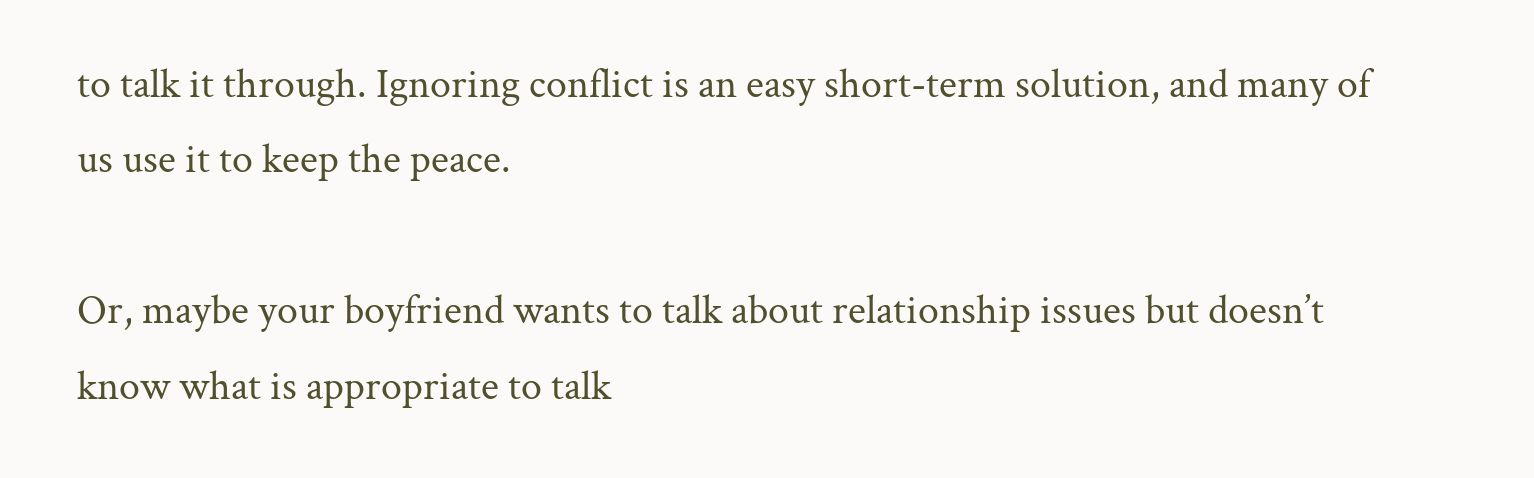to talk it through. Ignoring conflict is an easy short-term solution, and many of us use it to keep the peace.

Or, maybe your boyfriend wants to talk about relationship issues but doesn’t know what is appropriate to talk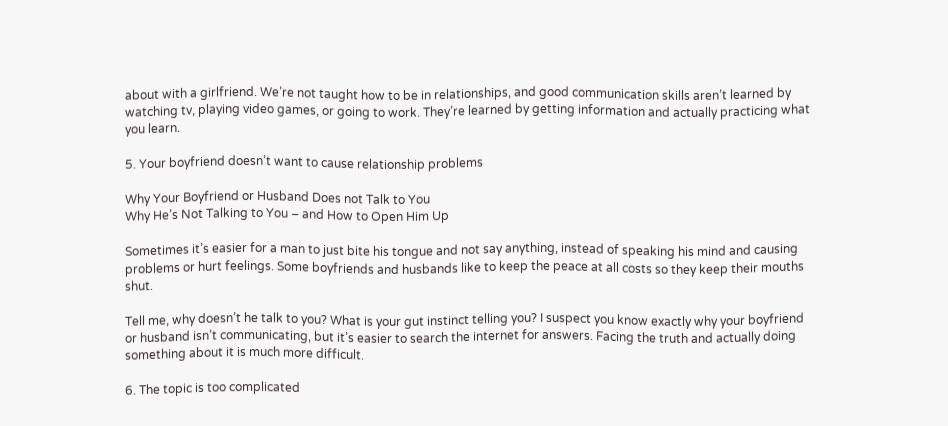about with a girlfriend. We’re not taught how to be in relationships, and good communication skills aren’t learned by watching tv, playing video games, or going to work. They’re learned by getting information and actually practicing what you learn.

5. Your boyfriend doesn’t want to cause relationship problems

Why Your Boyfriend or Husband Does not Talk to You
Why He’s Not Talking to You – and How to Open Him Up

Sometimes it’s easier for a man to just bite his tongue and not say anything, instead of speaking his mind and causing problems or hurt feelings. Some boyfriends and husbands like to keep the peace at all costs so they keep their mouths shut.

Tell me, why doesn’t he talk to you? What is your gut instinct telling you? I suspect you know exactly why your boyfriend or husband isn’t communicating, but it’s easier to search the internet for answers. Facing the truth and actually doing something about it is much more difficult.

6. The topic is too complicated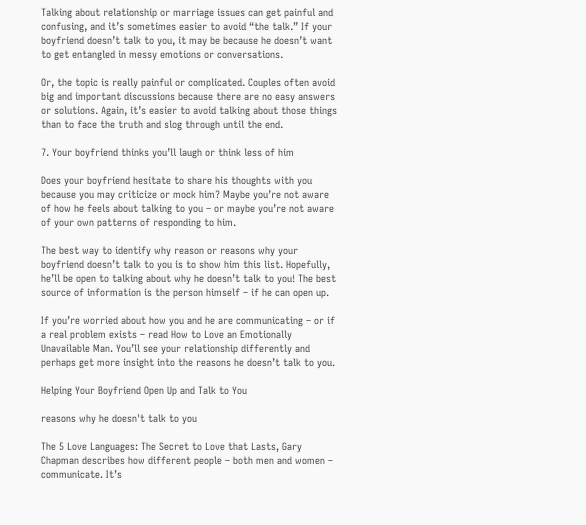Talking about relationship or marriage issues can get painful and confusing, and it’s sometimes easier to avoid “the talk.” If your boyfriend doesn’t talk to you, it may be because he doesn’t want to get entangled in messy emotions or conversations.

Or, the topic is really painful or complicated. Couples often avoid big and important discussions because there are no easy answers or solutions. Again, it’s easier to avoid talking about those things than to face the truth and slog through until the end.

7. Your boyfriend thinks you’ll laugh or think less of him

Does your boyfriend hesitate to share his thoughts with you because you may criticize or mock him? Maybe you’re not aware of how he feels about talking to you – or maybe you’re not aware of your own patterns of responding to him.

The best way to identify why reason or reasons why your boyfriend doesn’t talk to you is to show him this list. Hopefully, he’ll be open to talking about why he doesn’t talk to you! The best source of information is the person himself – if he can open up.

If you’re worried about how you and he are communicating – or if a real problem exists – read How to Love an Emotionally Unavailable Man. You’ll see your relationship differently and perhaps get more insight into the reasons he doesn’t talk to you.

Helping Your Boyfriend Open Up and Talk to You

reasons why he doesn't talk to you

The 5 Love Languages: The Secret to Love that Lasts, Gary Chapman describes how different people – both men and women – communicate. It’s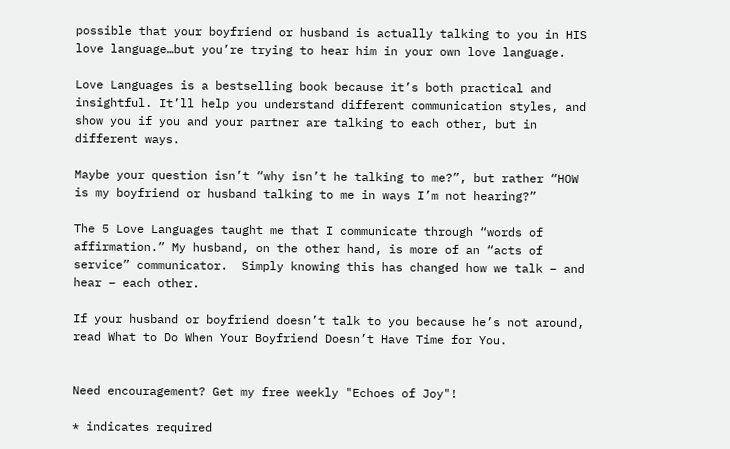possible that your boyfriend or husband is actually talking to you in HIS love language…but you’re trying to hear him in your own love language.

Love Languages is a bestselling book because it’s both practical and insightful. It’ll help you understand different communication styles, and show you if you and your partner are talking to each other, but in different ways.

Maybe your question isn’t “why isn’t he talking to me?”, but rather “HOW is my boyfriend or husband talking to me in ways I’m not hearing?”

The 5 Love Languages taught me that I communicate through “words of affirmation.” My husband, on the other hand, is more of an “acts of service” communicator.  Simply knowing this has changed how we talk – and hear – each other.

If your husband or boyfriend doesn’t talk to you because he’s not around, read What to Do When Your Boyfriend Doesn’t Have Time for You.


Need encouragement? Get my free weekly "Echoes of Joy"!

* indicates required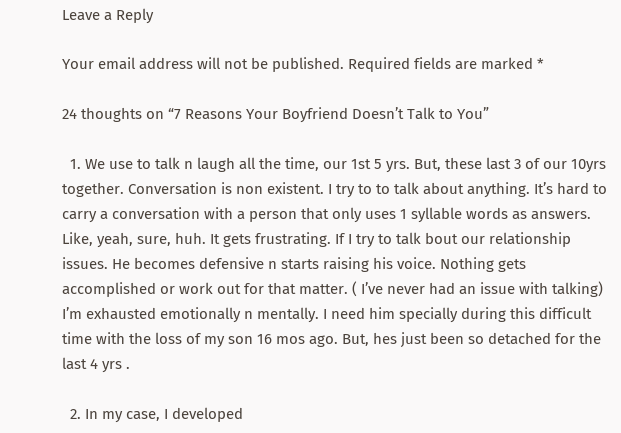Leave a Reply

Your email address will not be published. Required fields are marked *

24 thoughts on “7 Reasons Your Boyfriend Doesn’t Talk to You”

  1. We use to talk n laugh all the time, our 1st 5 yrs. But, these last 3 of our 10yrs together. Conversation is non existent. I try to to talk about anything. It’s hard to carry a conversation with a person that only uses 1 syllable words as answers. Like, yeah, sure, huh. It gets frustrating. If I try to talk bout our relationship issues. He becomes defensive n starts raising his voice. Nothing gets accomplished or work out for that matter. ( I’ve never had an issue with talking) I’m exhausted emotionally n mentally. I need him specially during this difficult time with the loss of my son 16 mos ago. But, hes just been so detached for the last 4 yrs .

  2. In my case, I developed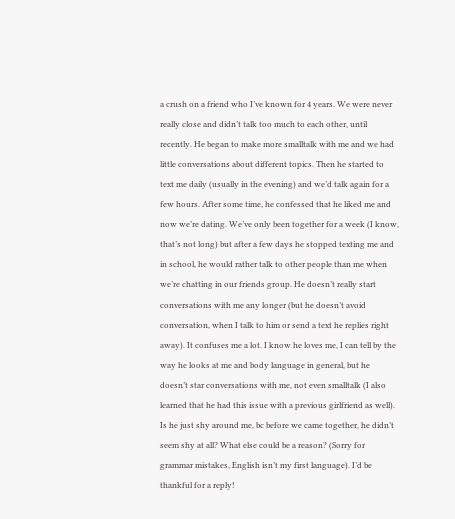a crush on a friend who I’ve known for 4 years. We were never really close and didn’t talk too much to each other, until recently. He began to make more smalltalk with me and we had little conversations about different topics. Then he started to text me daily (usually in the evening) and we’d talk again for a few hours. After some time, he confessed that he liked me and now we’re dating. We’ve only been together for a week (I know, that’s not long) but after a few days he stopped texting me and in school, he would rather talk to other people than me when we’re chatting in our friends group. He doesn’t really start conversations with me any longer (but he doesn’t avoid conversation, when I talk to him or send a text he replies right away). It confuses me a lot. I know he loves me, I can tell by the way he looks at me and body language in general, but he doesn’t star conversations with me, not even smalltalk (I also learned that he had this issue with a previous girlfriend as well). Is he just shy around me, bc before we came together, he didn’t seem shy at all? What else could be a reason? (Sorry for grammar mistakes, English isn’t my first language). I’d be thankful for a reply!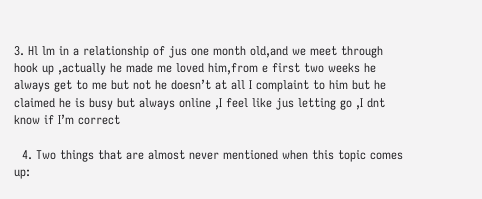3. Hl lm in a relationship of jus one month old,and we meet through hook up ,actually he made me loved him,from e first two weeks he always get to me but not he doesn’t at all I complaint to him but he claimed he is busy but always online ,I feel like jus letting go ,I dnt know if I’m correct

  4. Two things that are almost never mentioned when this topic comes up: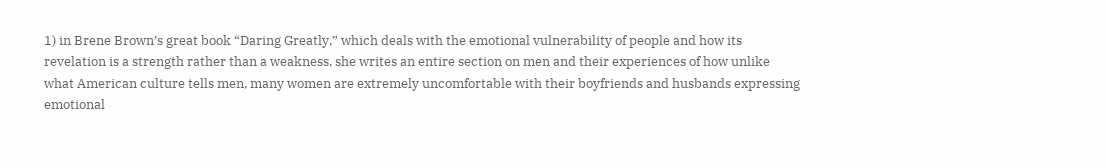1) in Brene Brown’s great book “Daring Greatly,” which deals with the emotional vulnerability of people and how its revelation is a strength rather than a weakness, she writes an entire section on men and their experiences of how unlike what American culture tells men, many women are extremely uncomfortable with their boyfriends and husbands expressing emotional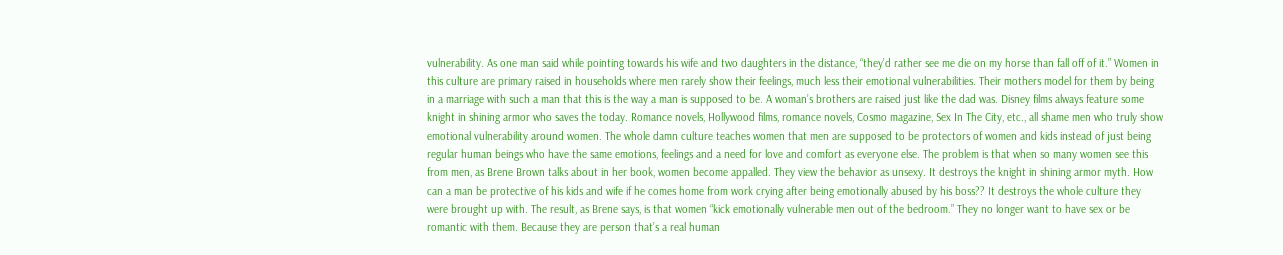vulnerability. As one man said while pointing towards his wife and two daughters in the distance, “they’d rather see me die on my horse than fall off of it.” Women in this culture are primary raised in households where men rarely show their feelings, much less their emotional vulnerabilities. Their mothers model for them by being in a marriage with such a man that this is the way a man is supposed to be. A woman’s brothers are raised just like the dad was. Disney films always feature some knight in shining armor who saves the today. Romance novels, Hollywood films, romance novels, Cosmo magazine, Sex In The City, etc., all shame men who truly show emotional vulnerability around women. The whole damn culture teaches women that men are supposed to be protectors of women and kids instead of just being regular human beings who have the same emotions, feelings and a need for love and comfort as everyone else. The problem is that when so many women see this from men, as Brene Brown talks about in her book, women become appalled. They view the behavior as unsexy. It destroys the knight in shining armor myth. How can a man be protective of his kids and wife if he comes home from work crying after being emotionally abused by his boss?? It destroys the whole culture they were brought up with. The result, as Brene says, is that women “kick emotionally vulnerable men out of the bedroom.” They no longer want to have sex or be romantic with them. Because they are person that’s a real human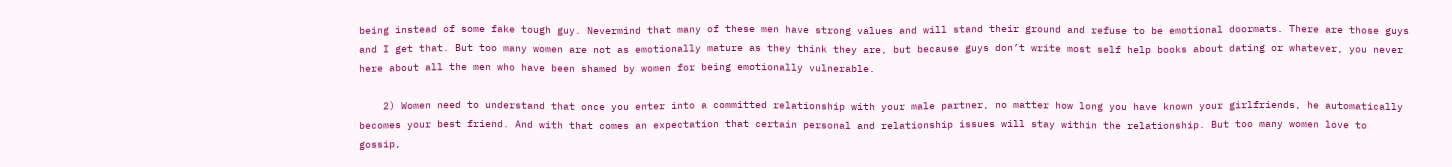being instead of some fake tough guy. Nevermind that many of these men have strong values and will stand their ground and refuse to be emotional doormats. There are those guys and I get that. But too many women are not as emotionally mature as they think they are, but because guys don’t write most self help books about dating or whatever, you never here about all the men who have been shamed by women for being emotionally vulnerable.

    2) Women need to understand that once you enter into a committed relationship with your male partner, no matter how long you have known your girlfriends, he automatically becomes your best friend. And with that comes an expectation that certain personal and relationship issues will stay within the relationship. But too many women love to gossip,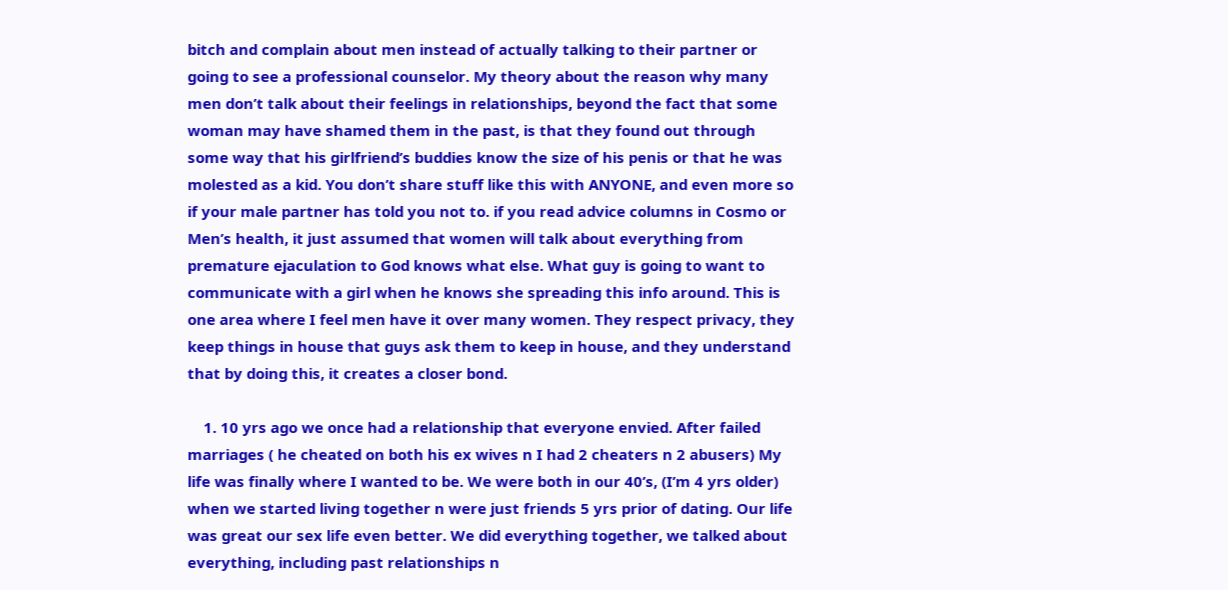bitch and complain about men instead of actually talking to their partner or going to see a professional counselor. My theory about the reason why many men don’t talk about their feelings in relationships, beyond the fact that some woman may have shamed them in the past, is that they found out through some way that his girlfriend’s buddies know the size of his penis or that he was molested as a kid. You don’t share stuff like this with ANYONE, and even more so if your male partner has told you not to. if you read advice columns in Cosmo or Men’s health, it just assumed that women will talk about everything from premature ejaculation to God knows what else. What guy is going to want to communicate with a girl when he knows she spreading this info around. This is one area where I feel men have it over many women. They respect privacy, they keep things in house that guys ask them to keep in house, and they understand that by doing this, it creates a closer bond.

    1. 10 yrs ago we once had a relationship that everyone envied. After failed marriages ( he cheated on both his ex wives n I had 2 cheaters n 2 abusers) My life was finally where I wanted to be. We were both in our 40’s, (I’m 4 yrs older) when we started living together n were just friends 5 yrs prior of dating. Our life was great our sex life even better. We did everything together, we talked about everything, including past relationships n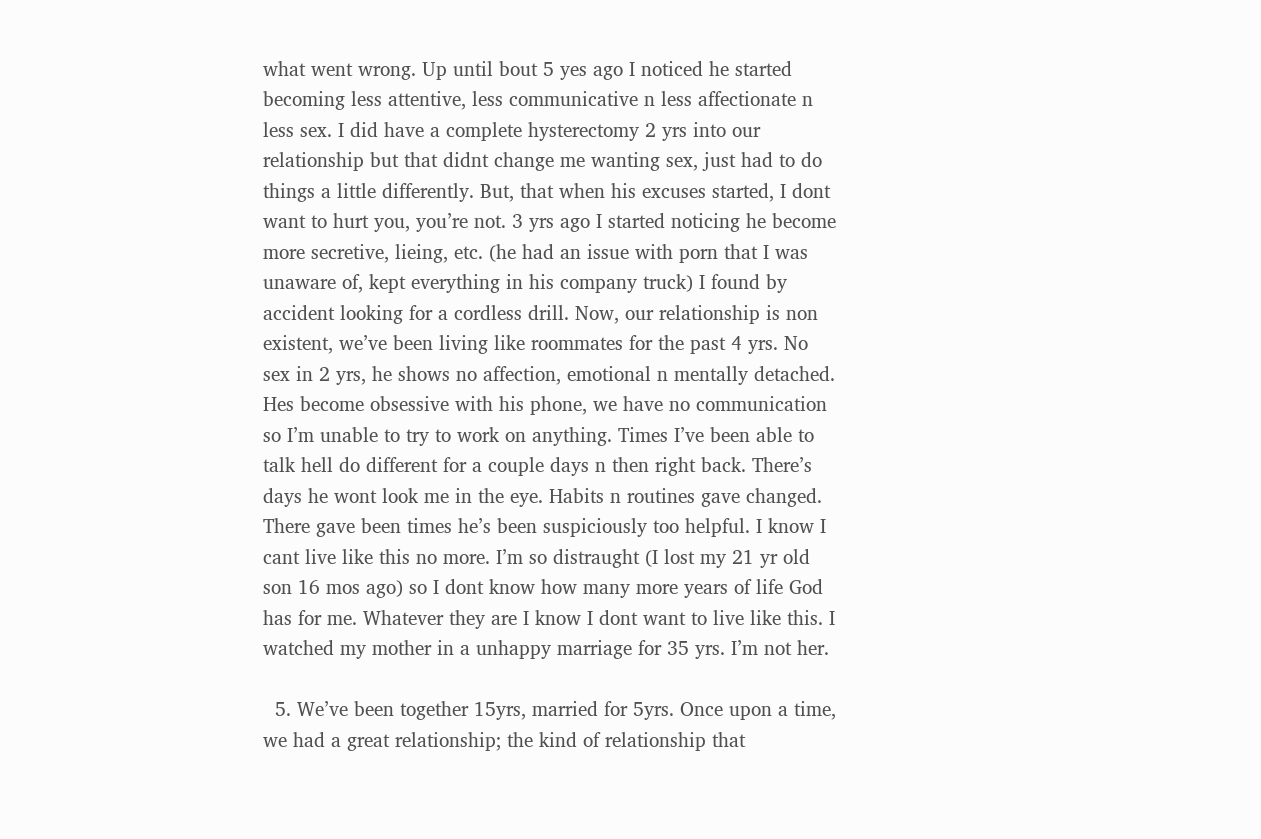what went wrong. Up until bout 5 yes ago I noticed he started becoming less attentive, less communicative n less affectionate n less sex. I did have a complete hysterectomy 2 yrs into our relationship but that didnt change me wanting sex, just had to do things a little differently. But, that when his excuses started, I dont want to hurt you, you’re not. 3 yrs ago I started noticing he become more secretive, lieing, etc. (he had an issue with porn that I was unaware of, kept everything in his company truck) I found by accident looking for a cordless drill. Now, our relationship is non existent, we’ve been living like roommates for the past 4 yrs. No sex in 2 yrs, he shows no affection, emotional n mentally detached. Hes become obsessive with his phone, we have no communication so I’m unable to try to work on anything. Times I’ve been able to talk hell do different for a couple days n then right back. There’s days he wont look me in the eye. Habits n routines gave changed. There gave been times he’s been suspiciously too helpful. I know I cant live like this no more. I’m so distraught (I lost my 21 yr old son 16 mos ago) so I dont know how many more years of life God has for me. Whatever they are I know I dont want to live like this. I watched my mother in a unhappy marriage for 35 yrs. I’m not her.

  5. We’ve been together 15yrs, married for 5yrs. Once upon a time, we had a great relationship; the kind of relationship that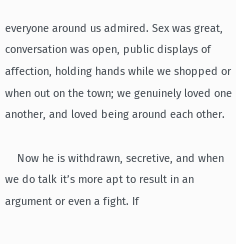everyone around us admired. Sex was great, conversation was open, public displays of affection, holding hands while we shopped or when out on the town; we genuinely loved one another, and loved being around each other.

    Now he is withdrawn, secretive, and when we do talk it’s more apt to result in an argument or even a fight. If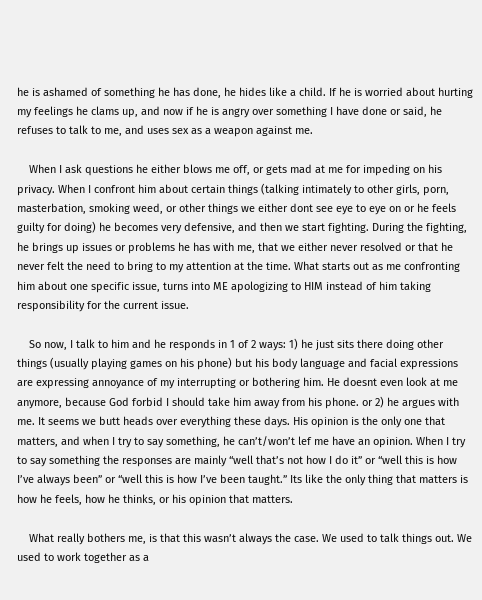he is ashamed of something he has done, he hides like a child. If he is worried about hurting my feelings he clams up, and now if he is angry over something I have done or said, he refuses to talk to me, and uses sex as a weapon against me.

    When I ask questions he either blows me off, or gets mad at me for impeding on his privacy. When I confront him about certain things (talking intimately to other girls, porn, masterbation, smoking weed, or other things we either dont see eye to eye on or he feels guilty for doing) he becomes very defensive, and then we start fighting. During the fighting, he brings up issues or problems he has with me, that we either never resolved or that he never felt the need to bring to my attention at the time. What starts out as me confronting him about one specific issue, turns into ME apologizing to HIM instead of him taking responsibility for the current issue.

    So now, I talk to him and he responds in 1 of 2 ways: 1) he just sits there doing other things (usually playing games on his phone) but his body language and facial expressions are expressing annoyance of my interrupting or bothering him. He doesnt even look at me anymore, because God forbid I should take him away from his phone. or 2) he argues with me. It seems we butt heads over everything these days. His opinion is the only one that matters, and when I try to say something, he can’t/won’t lef me have an opinion. When I try to say something the responses are mainly “well that’s not how I do it” or “well this is how I’ve always been” or “well this is how I’ve been taught.” Its like the only thing that matters is how he feels, how he thinks, or his opinion that matters.

    What really bothers me, is that this wasn’t always the case. We used to talk things out. We used to work together as a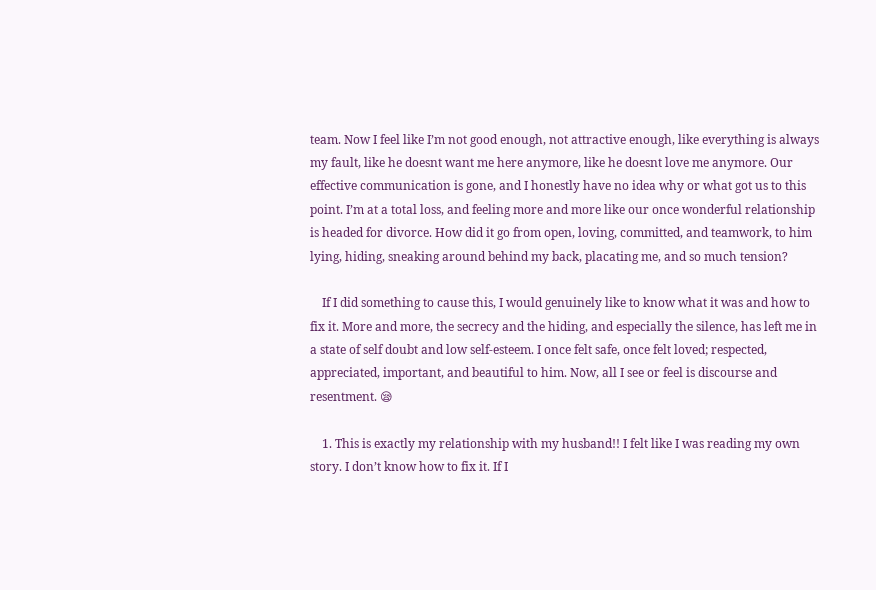team. Now I feel like I’m not good enough, not attractive enough, like everything is always my fault, like he doesnt want me here anymore, like he doesnt love me anymore. Our effective communication is gone, and I honestly have no idea why or what got us to this point. I’m at a total loss, and feeling more and more like our once wonderful relationship is headed for divorce. How did it go from open, loving, committed, and teamwork, to him lying, hiding, sneaking around behind my back, placating me, and so much tension?

    If I did something to cause this, I would genuinely like to know what it was and how to fix it. More and more, the secrecy and the hiding, and especially the silence, has left me in a state of self doubt and low self-esteem. I once felt safe, once felt loved; respected, appreciated, important, and beautiful to him. Now, all I see or feel is discourse and resentment. 😪

    1. This is exactly my relationship with my husband!! I felt like I was reading my own story. I don’t know how to fix it. If I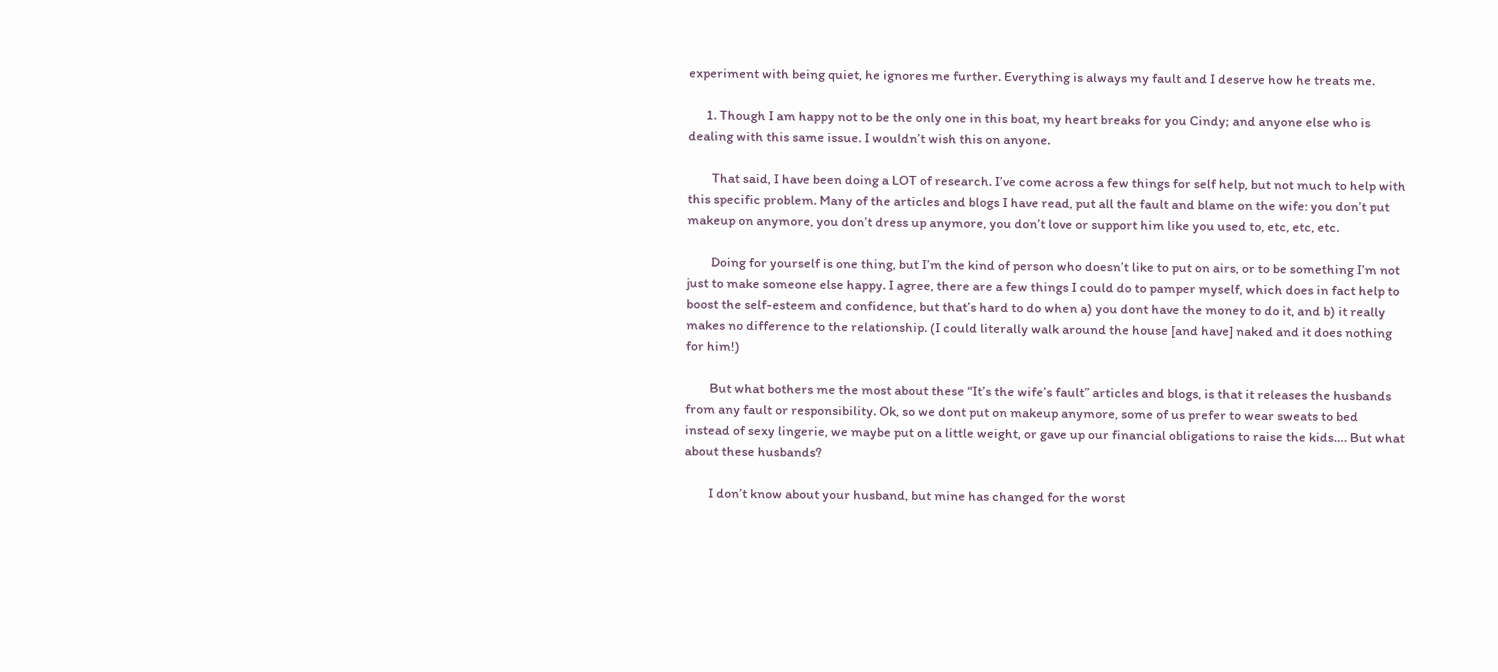experiment with being quiet, he ignores me further. Everything is always my fault and I deserve how he treats me.

      1. Though I am happy not to be the only one in this boat, my heart breaks for you Cindy; and anyone else who is dealing with this same issue. I wouldn’t wish this on anyone.

        That said, I have been doing a LOT of research. I’ve come across a few things for self help, but not much to help with this specific problem. Many of the articles and blogs I have read, put all the fault and blame on the wife: you don’t put makeup on anymore, you don’t dress up anymore, you don’t love or support him like you used to, etc, etc, etc.

        Doing for yourself is one thing, but I’m the kind of person who doesn’t like to put on airs, or to be something I’m not just to make someone else happy. I agree, there are a few things I could do to pamper myself, which does in fact help to boost the self-esteem and confidence, but that’s hard to do when a) you dont have the money to do it, and b) it really makes no difference to the relationship. (I could literally walk around the house [and have] naked and it does nothing for him!)

        But what bothers me the most about these “It’s the wife’s fault” articles and blogs, is that it releases the husbands from any fault or responsibility. Ok, so we dont put on makeup anymore, some of us prefer to wear sweats to bed instead of sexy lingerie, we maybe put on a little weight, or gave up our financial obligations to raise the kids…. But what about these husbands?

        I don’t know about your husband, but mine has changed for the worst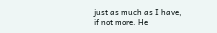just as much as I have, if not more. He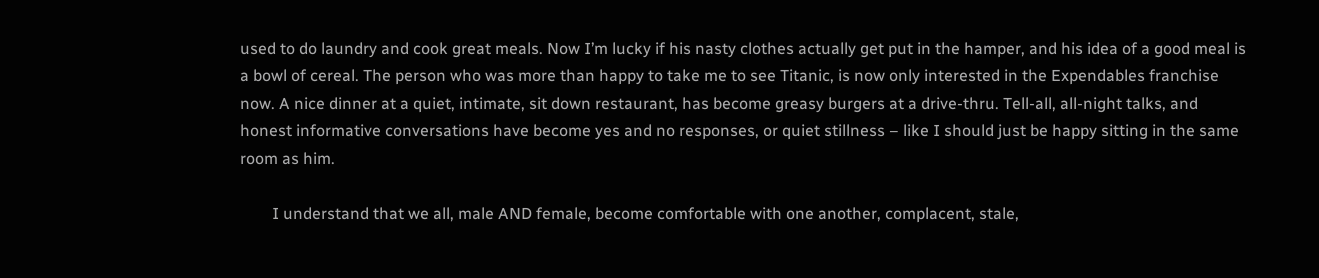used to do laundry and cook great meals. Now I’m lucky if his nasty clothes actually get put in the hamper, and his idea of a good meal is a bowl of cereal. The person who was more than happy to take me to see Titanic, is now only interested in the Expendables franchise now. A nice dinner at a quiet, intimate, sit down restaurant, has become greasy burgers at a drive-thru. Tell-all, all-night talks, and honest informative conversations have become yes and no responses, or quiet stillness – like I should just be happy sitting in the same room as him.

        I understand that we all, male AND female, become comfortable with one another, complacent, stale,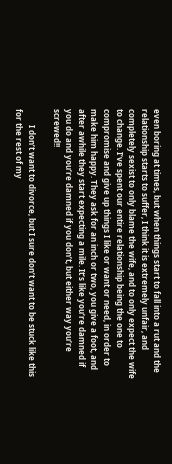even boring at times, but when things start to fall into a rut and the relationship starts to suffer, I think it is extremely unfair, and completely sexist to only blame the wife, and to only expect the wife to change. I’ve spent our entire relationship being the one to compromise and give up things I like or want or need, in order to make him happy. They ask for an inch or two, you give a foot, and after awhile they start expecting a mile. It’s like you’re damned if you do and you’re damned if you don’t, but either way you’re screwed!!

        I don’t want to divorce, but I sure don’t want to be stuck like this for the rest of my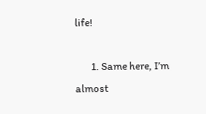life!

        1. Same here, I’m almost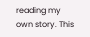reading my own story. This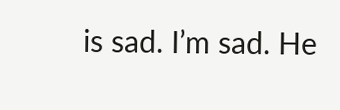is sad. I’m sad. He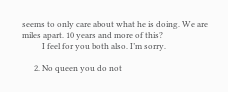seems to only care about what he is doing. We are miles apart. 10 years and more of this?
          I feel for you both also. I’m sorry.

      2. No queen you do not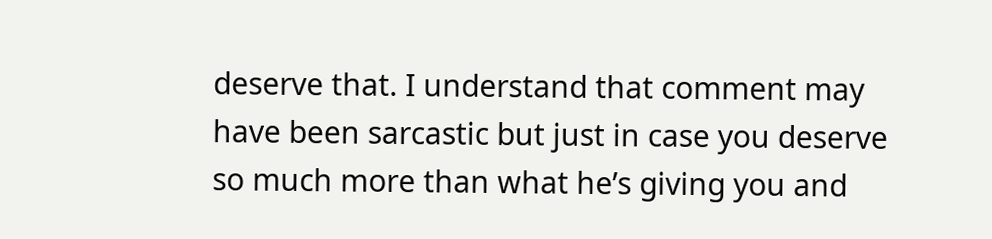deserve that. I understand that comment may have been sarcastic but just in case you deserve so much more than what he’s giving you and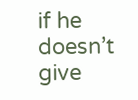if he doesn’t give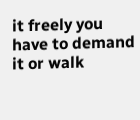it freely you have to demand it or walk